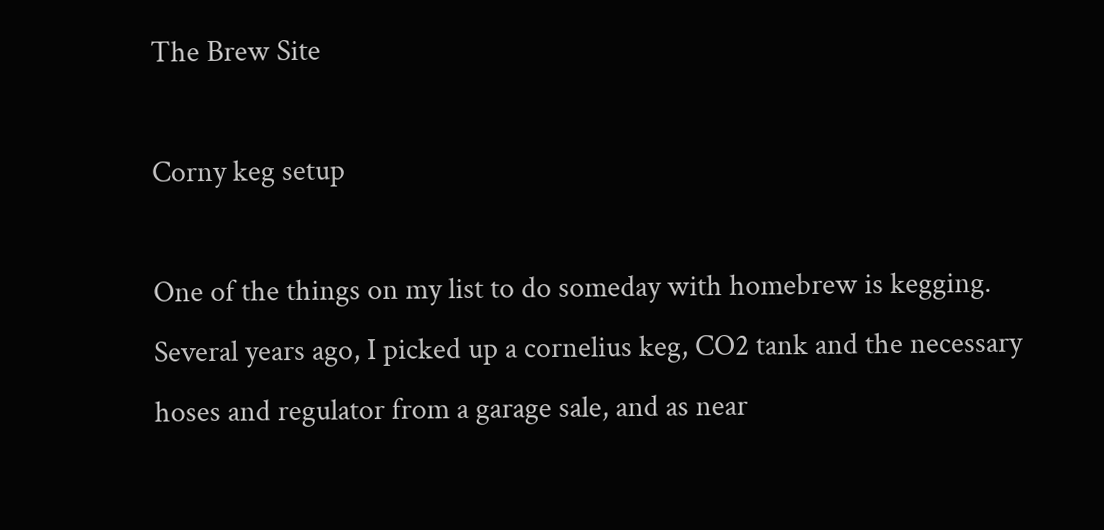The Brew Site

Corny keg setup

One of the things on my list to do someday with homebrew is kegging. Several years ago, I picked up a cornelius keg, CO2 tank and the necessary hoses and regulator from a garage sale, and as near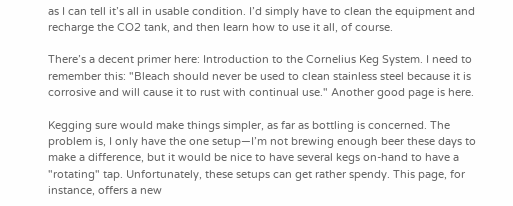as I can tell it’s all in usable condition. I’d simply have to clean the equipment and recharge the CO2 tank, and then learn how to use it all, of course.

There’s a decent primer here: Introduction to the Cornelius Keg System. I need to remember this: "Bleach should never be used to clean stainless steel because it is corrosive and will cause it to rust with continual use." Another good page is here.

Kegging sure would make things simpler, as far as bottling is concerned. The problem is, I only have the one setup—I’m not brewing enough beer these days to make a difference, but it would be nice to have several kegs on-hand to have a "rotating" tap. Unfortunately, these setups can get rather spendy. This page, for instance, offers a new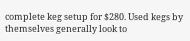complete keg setup for $280. Used kegs by themselves generally look to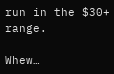run in the $30+ range.

Whew…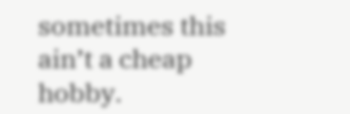sometimes this ain’t a cheap hobby.